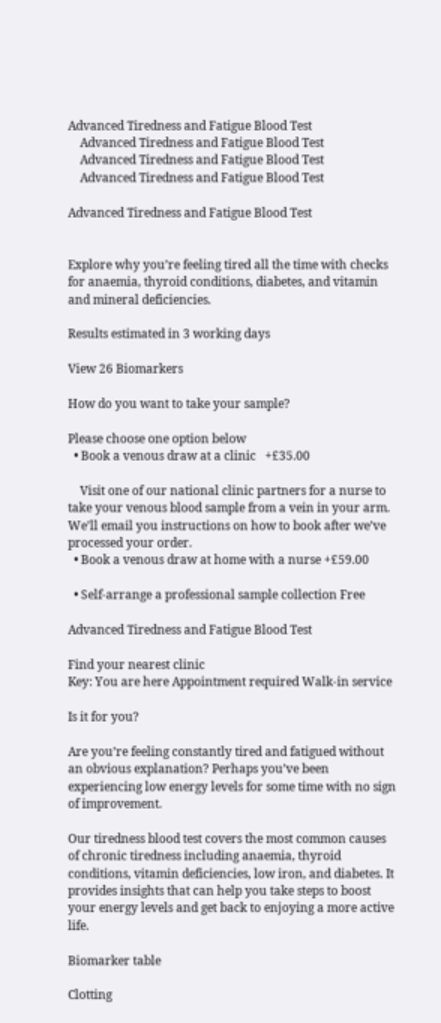Advanced Tiredness and Fatigue Blood Test
    Advanced Tiredness and Fatigue Blood Test
    Advanced Tiredness and Fatigue Blood Test
    Advanced Tiredness and Fatigue Blood Test

Advanced Tiredness and Fatigue Blood Test


Explore why you’re feeling tired all the time with checks for anaemia, thyroid conditions, diabetes, and vitamin and mineral deficiencies.

Results estimated in 3 working days

View 26 Biomarkers

How do you want to take your sample?

Please choose one option below
  • Book a venous draw at a clinic   +£35.00

    Visit one of our national clinic partners for a nurse to take your venous blood sample from a vein in your arm. We’ll email you instructions on how to book after we’ve processed your order.
  • Book a venous draw at home with a nurse +£59.00

  • Self-arrange a professional sample collection Free

Advanced Tiredness and Fatigue Blood Test

Find your nearest clinic
Key: You are here Appointment required Walk-in service

Is it for you?

Are you’re feeling constantly tired and fatigued without an obvious explanation? Perhaps you’ve been experiencing low energy levels for some time with no sign of improvement.

Our tiredness blood test covers the most common causes of chronic tiredness including anaemia, thyroid conditions, vitamin deficiencies, low iron, and diabetes. It provides insights that can help you take steps to boost your energy levels and get back to enjoying a more active life.

Biomarker table

Clotting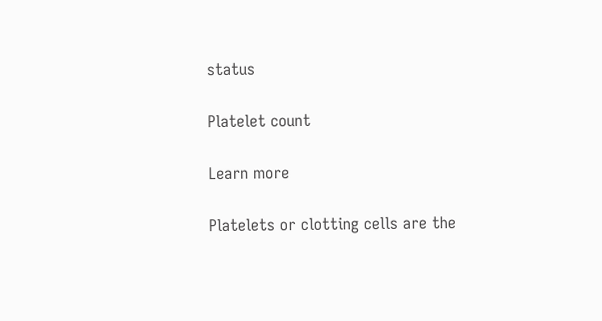status

Platelet count

Learn more

Platelets or clotting cells are the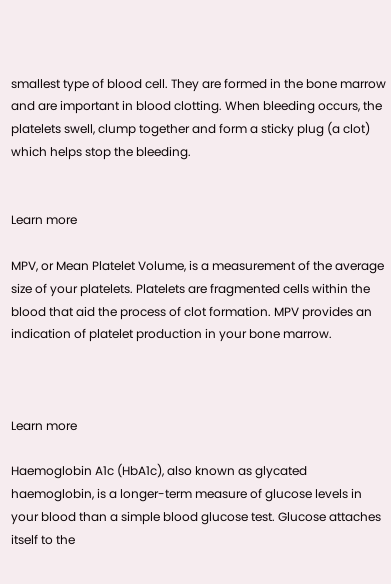smallest type of blood cell. They are formed in the bone marrow and are important in blood clotting. When bleeding occurs, the platelets swell, clump together and form a sticky plug (a clot) which helps stop the bleeding.


Learn more

MPV, or Mean Platelet Volume, is a measurement of the average size of your platelets. Platelets are fragmented cells within the blood that aid the process of clot formation. MPV provides an indication of platelet production in your bone marrow.



Learn more

Haemoglobin A1c (HbA1c), also known as glycated haemoglobin, is a longer-term measure of glucose levels in your blood than a simple blood glucose test. Glucose attaches itself to the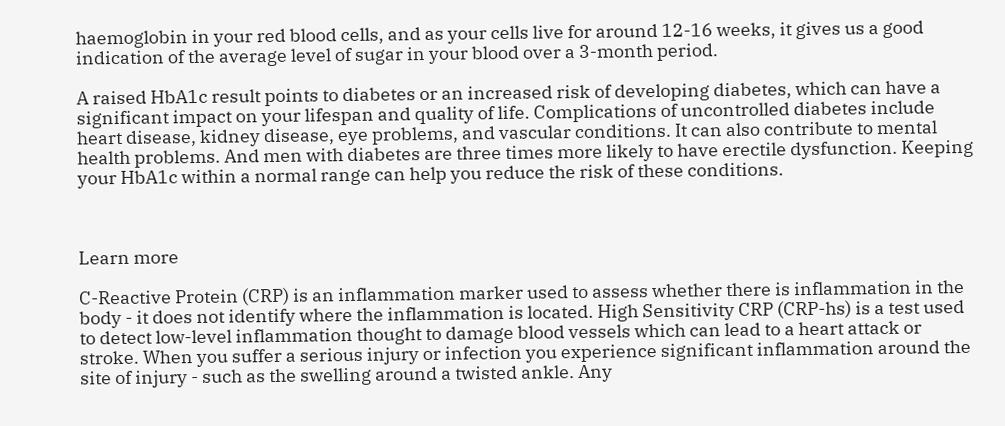haemoglobin in your red blood cells, and as your cells live for around 12-16 weeks, it gives us a good indication of the average level of sugar in your blood over a 3-month period.

A raised HbA1c result points to diabetes or an increased risk of developing diabetes, which can have a significant impact on your lifespan and quality of life. Complications of uncontrolled diabetes include heart disease, kidney disease, eye problems, and vascular conditions. It can also contribute to mental health problems. And men with diabetes are three times more likely to have erectile dysfunction. Keeping your HbA1c within a normal range can help you reduce the risk of these conditions.



Learn more

C-Reactive Protein (CRP) is an inflammation marker used to assess whether there is inflammation in the body - it does not identify where the inflammation is located. High Sensitivity CRP (CRP-hs) is a test used to detect low-level inflammation thought to damage blood vessels which can lead to a heart attack or stroke. When you suffer a serious injury or infection you experience significant inflammation around the site of injury - such as the swelling around a twisted ankle. Any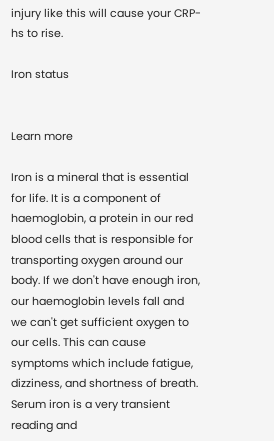injury like this will cause your CRP-hs to rise.

Iron status


Learn more

Iron is a mineral that is essential for life. It is a component of haemoglobin, a protein in our red blood cells that is responsible for transporting oxygen around our body. If we don't have enough iron, our haemoglobin levels fall and we can't get sufficient oxygen to our cells. This can cause symptoms which include fatigue, dizziness, and shortness of breath. Serum iron is a very transient reading and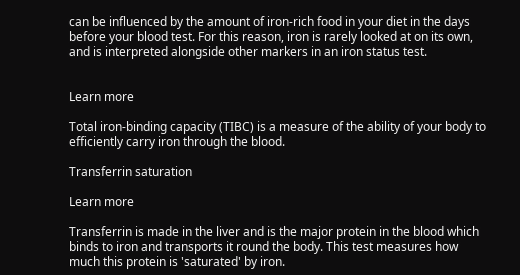can be influenced by the amount of iron-rich food in your diet in the days before your blood test. For this reason, iron is rarely looked at on its own, and is interpreted alongside other markers in an iron status test.


Learn more

Total iron-binding capacity (TIBC) is a measure of the ability of your body to efficiently carry iron through the blood.

Transferrin saturation

Learn more

Transferrin is made in the liver and is the major protein in the blood which binds to iron and transports it round the body. This test measures how much this protein is 'saturated' by iron.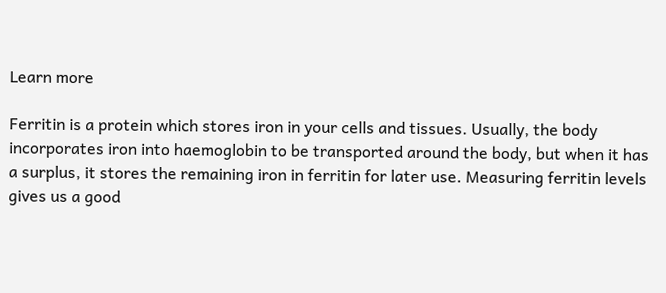Learn more

Ferritin is a protein which stores iron in your cells and tissues. Usually, the body incorporates iron into haemoglobin to be transported around the body, but when it has a surplus, it stores the remaining iron in ferritin for later use. Measuring ferritin levels gives us a good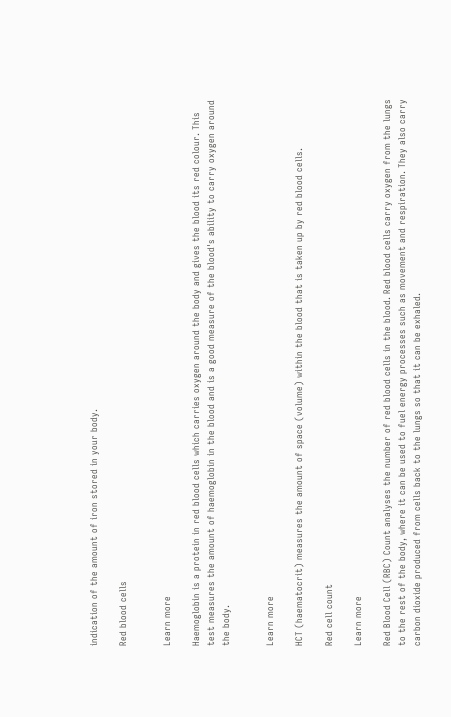indication of the amount of iron stored in your body.

Red blood cells


Learn more

Haemoglobin is a protein in red blood cells which carries oxygen around the body and gives the blood its red colour. This test measures the amount of haemoglobin in the blood and is a good measure of the blood's ability to carry oxygen around the body.


Learn more

HCT (haematocrit) measures the amount of space (volume) within the blood that is taken up by red blood cells.

Red cell count

Learn more

Red Blood Cell (RBC) Count analyses the number of red blood cells in the blood. Red blood cells carry oxygen from the lungs to the rest of the body, where it can be used to fuel energy processes such as movement and respiration. They also carry carbon dioxide produced from cells back to the lungs so that it can be exhaled.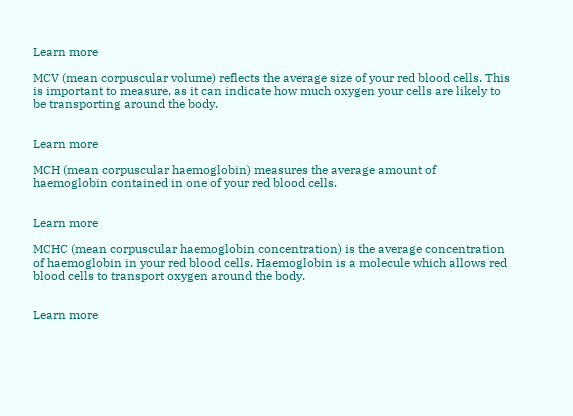Learn more

MCV (mean corpuscular volume) reflects the average size of your red blood cells. This is important to measure, as it can indicate how much oxygen your cells are likely to be transporting around the body.


Learn more

MCH (mean corpuscular haemoglobin) measures the average amount of haemoglobin contained in one of your red blood cells.


Learn more

MCHC (mean corpuscular haemoglobin concentration) is the average concentration of haemoglobin in your red blood cells. Haemoglobin is a molecule which allows red blood cells to transport oxygen around the body.


Learn more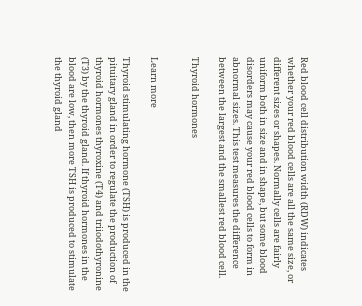Red blood cell distribution width (RDW) indicates whether your red blood cells are all the same size, or different sizes or shapes. Normally cells are fairly uniform both in size and in shape, but some blood disorders may cause your red blood cells to form in abnormal sizes. This test measures the difference between the largest and the smallest red blood cell.

Thyroid hormones


Learn more

Thyroid stimulating hormone (TSH) is produced in the pituitary gland in order to regulate the production of thyroid hormones thyroxine (T4) and triiodothyronine (T3) by the thyroid gland. If thyroid hormones in the blood are low, then more TSH is produced to stimulate the thyroid gland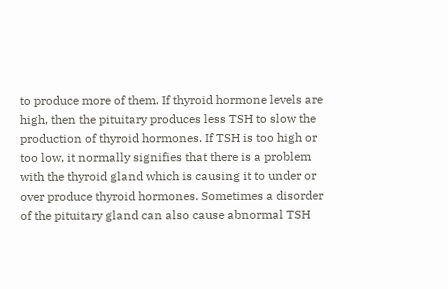to produce more of them. If thyroid hormone levels are high, then the pituitary produces less TSH to slow the production of thyroid hormones. If TSH is too high or too low, it normally signifies that there is a problem with the thyroid gland which is causing it to under or over produce thyroid hormones. Sometimes a disorder of the pituitary gland can also cause abnormal TSH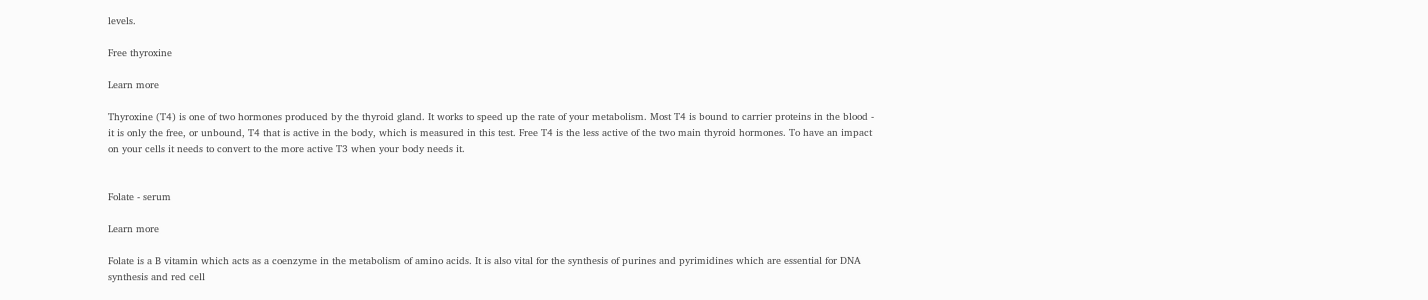levels.

Free thyroxine

Learn more

Thyroxine (T4) is one of two hormones produced by the thyroid gland. It works to speed up the rate of your metabolism. Most T4 is bound to carrier proteins in the blood - it is only the free, or unbound, T4 that is active in the body, which is measured in this test. Free T4 is the less active of the two main thyroid hormones. To have an impact on your cells it needs to convert to the more active T3 when your body needs it.


Folate - serum

Learn more

Folate is a B vitamin which acts as a coenzyme in the metabolism of amino acids. It is also vital for the synthesis of purines and pyrimidines which are essential for DNA synthesis and red cell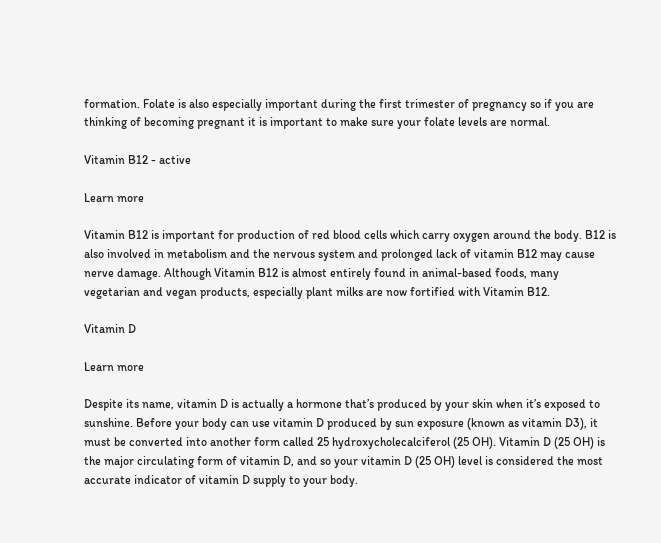formation. Folate is also especially important during the first trimester of pregnancy so if you are thinking of becoming pregnant it is important to make sure your folate levels are normal.

Vitamin B12 - active

Learn more

Vitamin B12 is important for production of red blood cells which carry oxygen around the body. B12 is also involved in metabolism and the nervous system and prolonged lack of vitamin B12 may cause nerve damage. Although Vitamin B12 is almost entirely found in animal-based foods, many vegetarian and vegan products, especially plant milks are now fortified with Vitamin B12.

Vitamin D

Learn more

Despite its name, vitamin D is actually a hormone that’s produced by your skin when it’s exposed to sunshine. Before your body can use vitamin D produced by sun exposure (known as vitamin D3), it must be converted into another form called 25 hydroxycholecalciferol (25 OH). Vitamin D (25 OH) is the major circulating form of vitamin D, and so your vitamin D (25 OH) level is considered the most accurate indicator of vitamin D supply to your body.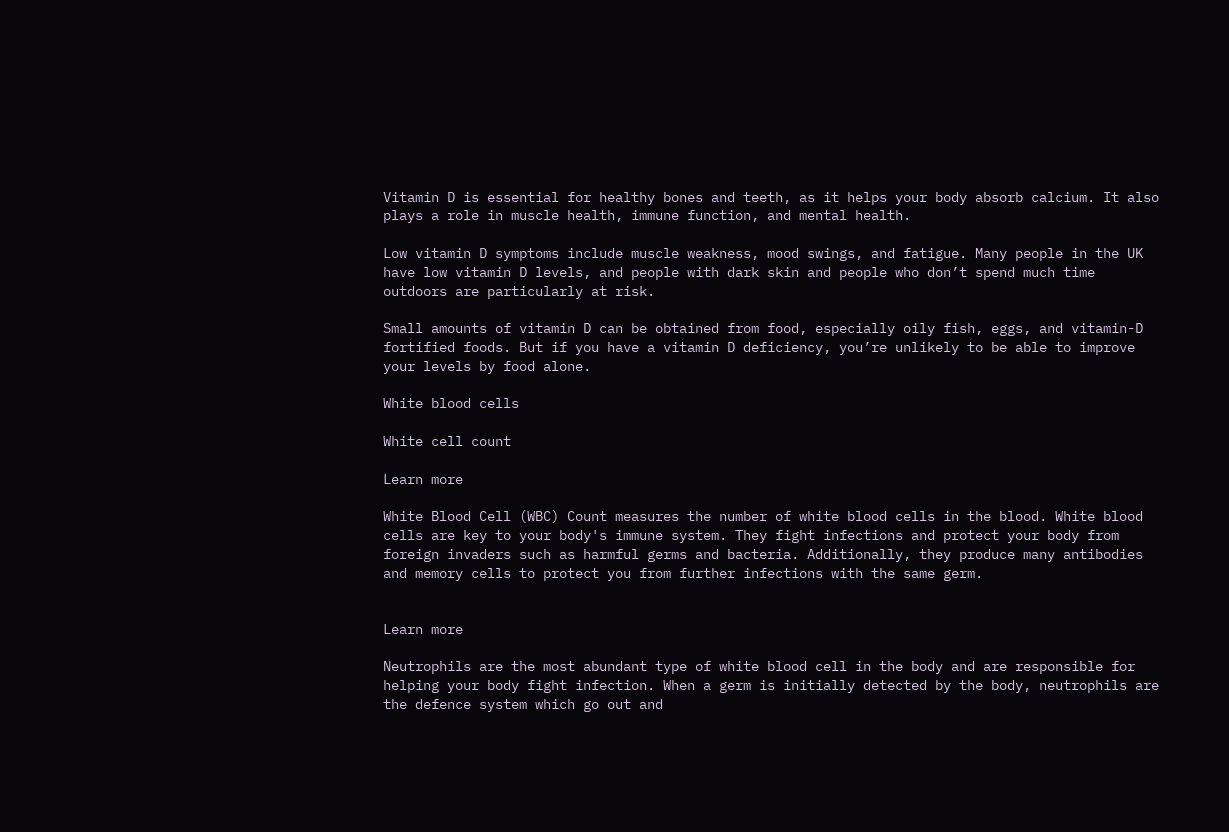Vitamin D is essential for healthy bones and teeth, as it helps your body absorb calcium. It also plays a role in muscle health, immune function, and mental health.

Low vitamin D symptoms include muscle weakness, mood swings, and fatigue. Many people in the UK have low vitamin D levels, and people with dark skin and people who don’t spend much time outdoors are particularly at risk.

Small amounts of vitamin D can be obtained from food, especially oily fish, eggs, and vitamin-D fortified foods. But if you have a vitamin D deficiency, you’re unlikely to be able to improve your levels by food alone.

White blood cells

White cell count

Learn more

White Blood Cell (WBC) Count measures the number of white blood cells in the blood. White blood cells are key to your body's immune system. They fight infections and protect your body from foreign invaders such as harmful germs and bacteria. Additionally, they produce many antibodies and memory cells to protect you from further infections with the same germ.


Learn more

Neutrophils are the most abundant type of white blood cell in the body and are responsible for helping your body fight infection. When a germ is initially detected by the body, neutrophils are the defence system which go out and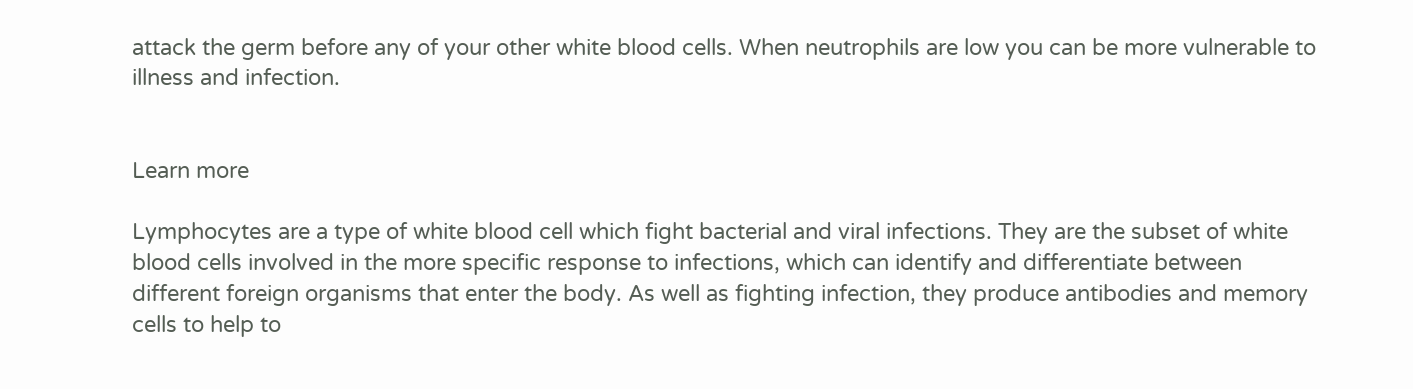attack the germ before any of your other white blood cells. When neutrophils are low you can be more vulnerable to illness and infection.


Learn more

Lymphocytes are a type of white blood cell which fight bacterial and viral infections. They are the subset of white blood cells involved in the more specific response to infections, which can identify and differentiate between different foreign organisms that enter the body. As well as fighting infection, they produce antibodies and memory cells to help to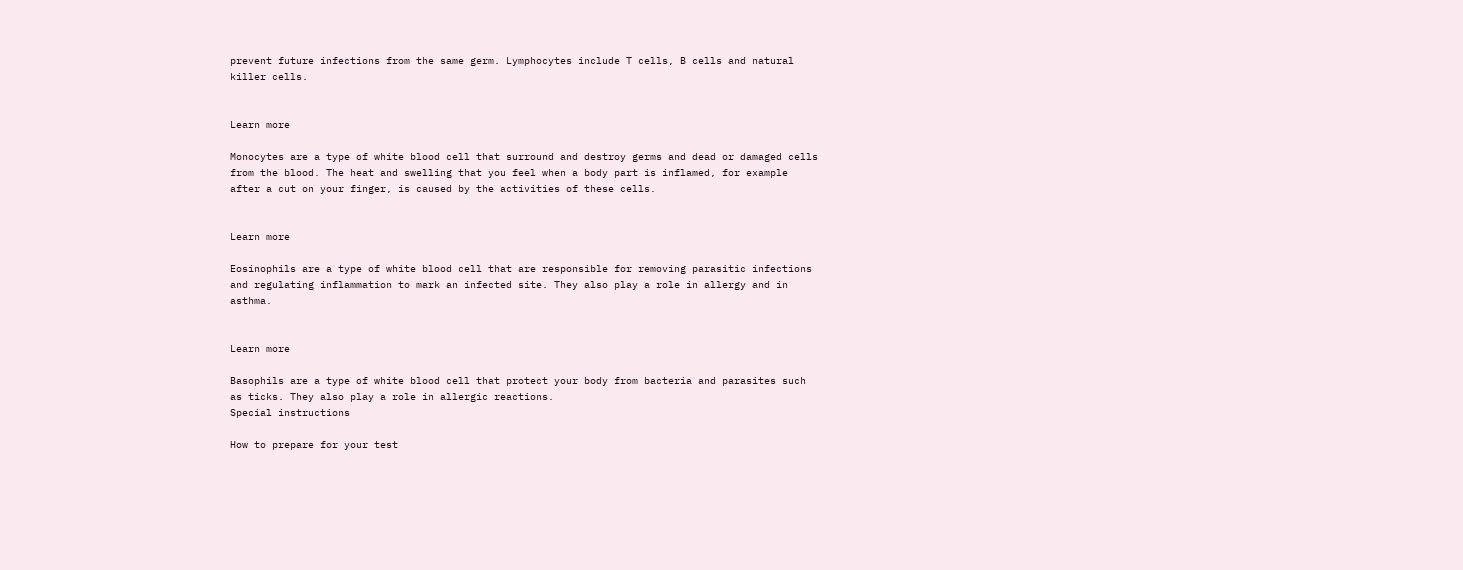prevent future infections from the same germ. Lymphocytes include T cells, B cells and natural killer cells.


Learn more

Monocytes are a type of white blood cell that surround and destroy germs and dead or damaged cells from the blood. The heat and swelling that you feel when a body part is inflamed, for example after a cut on your finger, is caused by the activities of these cells.


Learn more

Eosinophils are a type of white blood cell that are responsible for removing parasitic infections and regulating inflammation to mark an infected site. They also play a role in allergy and in asthma.


Learn more

Basophils are a type of white blood cell that protect your body from bacteria and parasites such as ticks. They also play a role in allergic reactions.
Special instructions

How to prepare for your test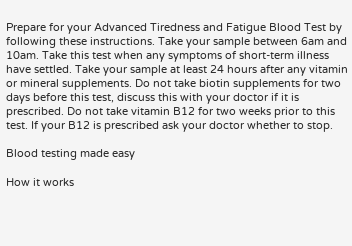Prepare for your Advanced Tiredness and Fatigue Blood Test by following these instructions. Take your sample between 6am and 10am. Take this test when any symptoms of short-term illness have settled. Take your sample at least 24 hours after any vitamin or mineral supplements. Do not take biotin supplements for two days before this test, discuss this with your doctor if it is prescribed. Do not take vitamin B12 for two weeks prior to this test. If your B12 is prescribed ask your doctor whether to stop.

Blood testing made easy

How it works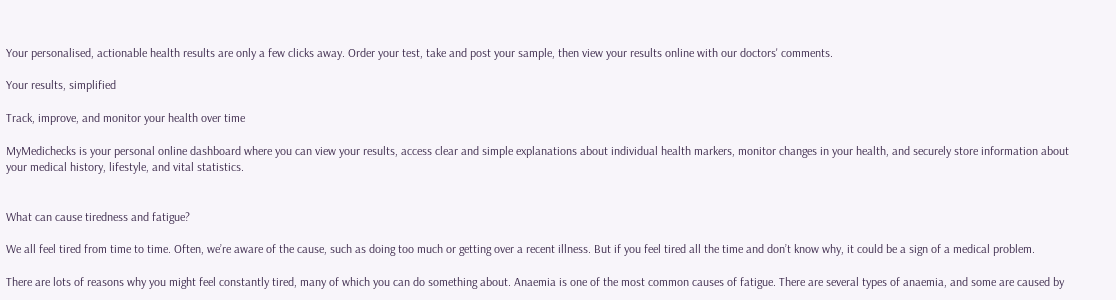Your personalised, actionable health results are only a few clicks away. Order your test, take and post your sample, then view your results online with our doctors' comments.

Your results, simplified

Track, improve, and monitor your health over time

MyMedichecks is your personal online dashboard where you can view your results, access clear and simple explanations about individual health markers, monitor changes in your health, and securely store information about your medical history, lifestyle, and vital statistics.


What can cause tiredness and fatigue?

We all feel tired from time to time. Often, we’re aware of the cause, such as doing too much or getting over a recent illness. But if you feel tired all the time and don’t know why, it could be a sign of a medical problem.

There are lots of reasons why you might feel constantly tired, many of which you can do something about. Anaemia is one of the most common causes of fatigue. There are several types of anaemia, and some are caused by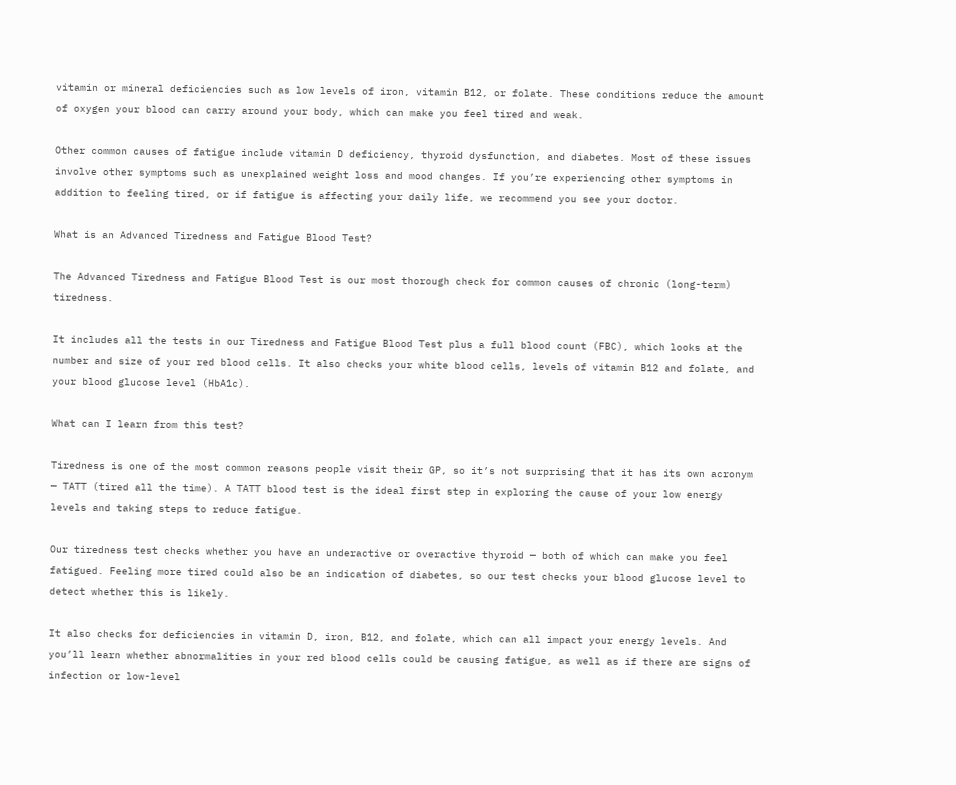vitamin or mineral deficiencies such as low levels of iron, vitamin B12, or folate. These conditions reduce the amount of oxygen your blood can carry around your body, which can make you feel tired and weak.

Other common causes of fatigue include vitamin D deficiency, thyroid dysfunction, and diabetes. Most of these issues involve other symptoms such as unexplained weight loss and mood changes. If you’re experiencing other symptoms in addition to feeling tired, or if fatigue is affecting your daily life, we recommend you see your doctor.

What is an Advanced Tiredness and Fatigue Blood Test?

The Advanced Tiredness and Fatigue Blood Test is our most thorough check for common causes of chronic (long-term) tiredness.

It includes all the tests in our Tiredness and Fatigue Blood Test plus a full blood count (FBC), which looks at the number and size of your red blood cells. It also checks your white blood cells, levels of vitamin B12 and folate, and your blood glucose level (HbA1c).

What can I learn from this test?

Tiredness is one of the most common reasons people visit their GP, so it’s not surprising that it has its own acronym — TATT (tired all the time). A TATT blood test is the ideal first step in exploring the cause of your low energy levels and taking steps to reduce fatigue.

Our tiredness test checks whether you have an underactive or overactive thyroid — both of which can make you feel fatigued. Feeling more tired could also be an indication of diabetes, so our test checks your blood glucose level to detect whether this is likely.

It also checks for deficiencies in vitamin D, iron, B12, and folate, which can all impact your energy levels. And you’ll learn whether abnormalities in your red blood cells could be causing fatigue, as well as if there are signs of infection or low-level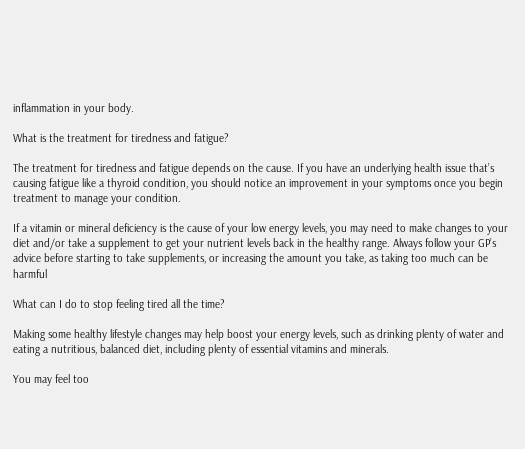inflammation in your body.

What is the treatment for tiredness and fatigue?

The treatment for tiredness and fatigue depends on the cause. If you have an underlying health issue that’s causing fatigue like a thyroid condition, you should notice an improvement in your symptoms once you begin treatment to manage your condition.

If a vitamin or mineral deficiency is the cause of your low energy levels, you may need to make changes to your diet and/or take a supplement to get your nutrient levels back in the healthy range. Always follow your GP’s advice before starting to take supplements, or increasing the amount you take, as taking too much can be harmful

What can I do to stop feeling tired all the time?

Making some healthy lifestyle changes may help boost your energy levels, such as drinking plenty of water and eating a nutritious, balanced diet, including plenty of essential vitamins and minerals.

You may feel too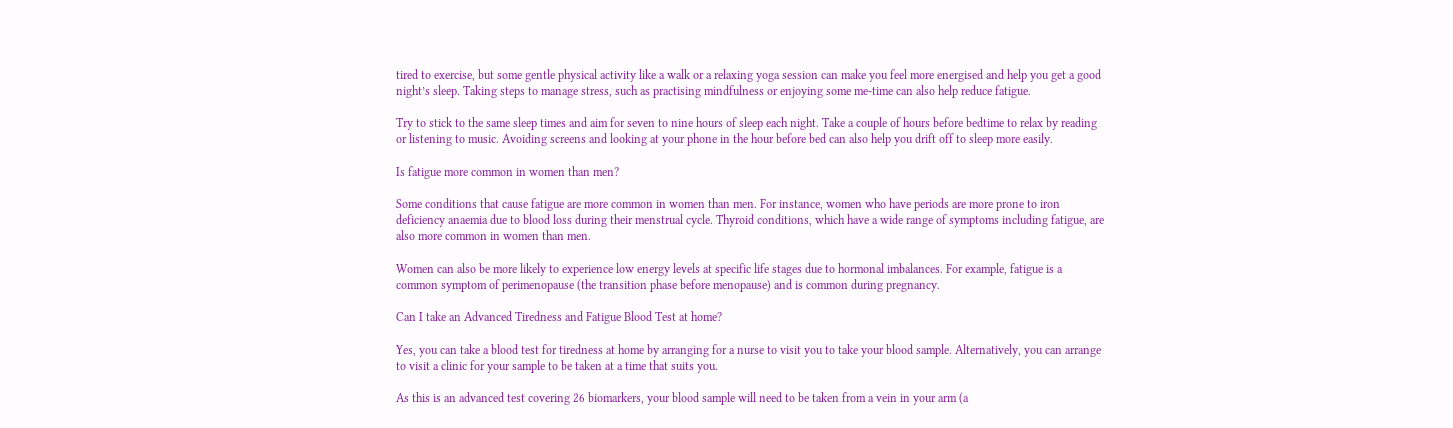tired to exercise, but some gentle physical activity like a walk or a relaxing yoga session can make you feel more energised and help you get a good night’s sleep. Taking steps to manage stress, such as practising mindfulness or enjoying some me-time can also help reduce fatigue.

Try to stick to the same sleep times and aim for seven to nine hours of sleep each night. Take a couple of hours before bedtime to relax by reading or listening to music. Avoiding screens and looking at your phone in the hour before bed can also help you drift off to sleep more easily.

Is fatigue more common in women than men?

Some conditions that cause fatigue are more common in women than men. For instance, women who have periods are more prone to iron deficiency anaemia due to blood loss during their menstrual cycle. Thyroid conditions, which have a wide range of symptoms including fatigue, are also more common in women than men.

Women can also be more likely to experience low energy levels at specific life stages due to hormonal imbalances. For example, fatigue is a common symptom of perimenopause (the transition phase before menopause) and is common during pregnancy.

Can I take an Advanced Tiredness and Fatigue Blood Test at home?

Yes, you can take a blood test for tiredness at home by arranging for a nurse to visit you to take your blood sample. Alternatively, you can arrange to visit a clinic for your sample to be taken at a time that suits you.

As this is an advanced test covering 26 biomarkers, your blood sample will need to be taken from a vein in your arm (a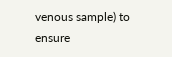venous sample) to ensure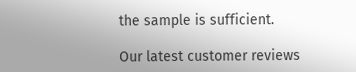the sample is sufficient.

Our latest customer reviews